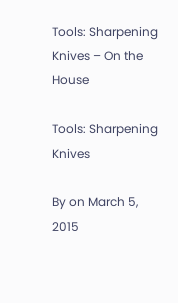Tools: Sharpening Knives – On the House

Tools: Sharpening Knives

By on March 5, 2015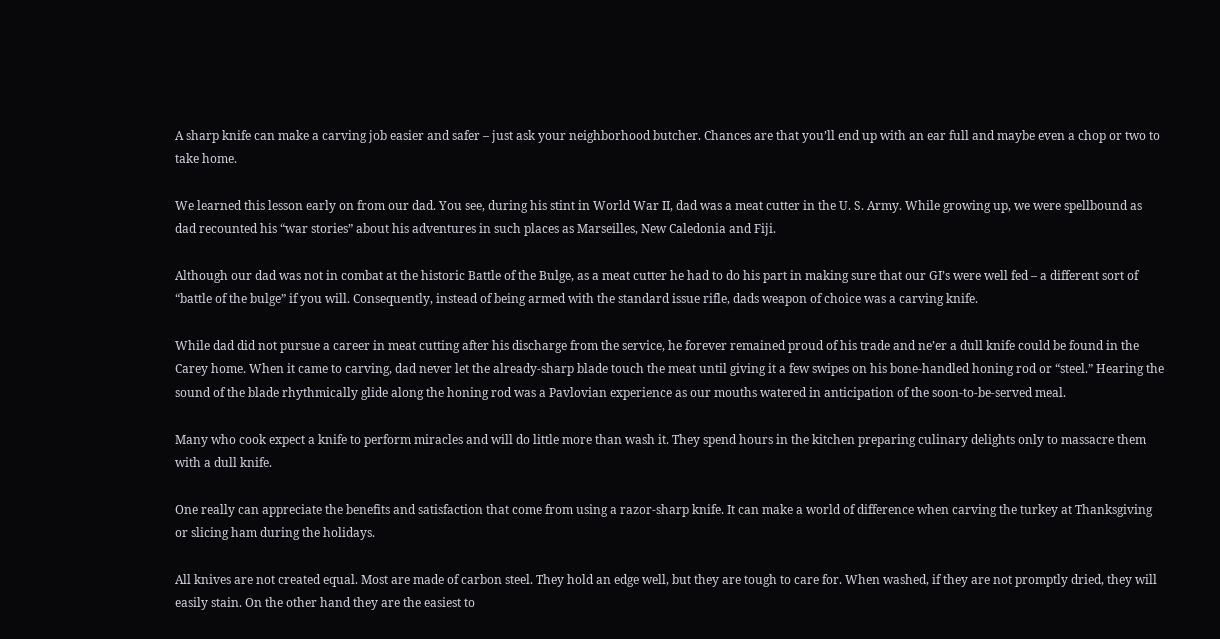A sharp knife can make a carving job easier and safer – just ask your neighborhood butcher. Chances are that you’ll end up with an ear full and maybe even a chop or two to take home.

We learned this lesson early on from our dad. You see, during his stint in World War II, dad was a meat cutter in the U. S. Army. While growing up, we were spellbound as dad recounted his “war stories” about his adventures in such places as Marseilles, New Caledonia and Fiji.

Although our dad was not in combat at the historic Battle of the Bulge, as a meat cutter he had to do his part in making sure that our GI’s were well fed – a different sort of “battle of the bulge” if you will. Consequently, instead of being armed with the standard issue rifle, dads weapon of choice was a carving knife.

While dad did not pursue a career in meat cutting after his discharge from the service, he forever remained proud of his trade and ne’er a dull knife could be found in the Carey home. When it came to carving, dad never let the already-sharp blade touch the meat until giving it a few swipes on his bone-handled honing rod or “steel.” Hearing the sound of the blade rhythmically glide along the honing rod was a Pavlovian experience as our mouths watered in anticipation of the soon-to-be-served meal.

Many who cook expect a knife to perform miracles and will do little more than wash it. They spend hours in the kitchen preparing culinary delights only to massacre them with a dull knife.

One really can appreciate the benefits and satisfaction that come from using a razor-sharp knife. It can make a world of difference when carving the turkey at Thanksgiving or slicing ham during the holidays.

All knives are not created equal. Most are made of carbon steel. They hold an edge well, but they are tough to care for. When washed, if they are not promptly dried, they will easily stain. On the other hand they are the easiest to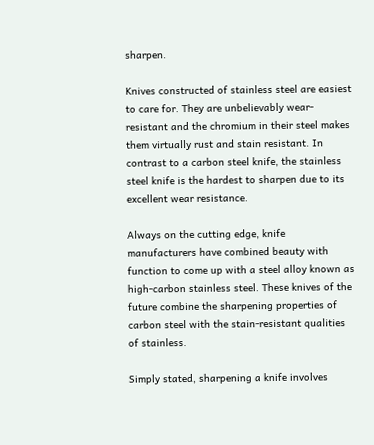sharpen.

Knives constructed of stainless steel are easiest to care for. They are unbelievably wear-resistant and the chromium in their steel makes them virtually rust and stain resistant. In contrast to a carbon steel knife, the stainless steel knife is the hardest to sharpen due to its excellent wear resistance.

Always on the cutting edge, knife manufacturers have combined beauty with function to come up with a steel alloy known as high-carbon stainless steel. These knives of the future combine the sharpening properties of carbon steel with the stain-resistant qualities of stainless.

Simply stated, sharpening a knife involves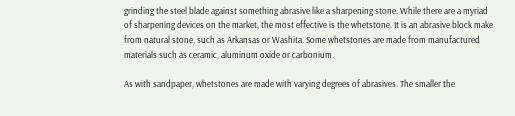grinding the steel blade against something abrasive like a sharpening stone. While there are a myriad of sharpening devices on the market, the most effective is the whetstone. It is an abrasive block make from natural stone, such as Arkansas or Washita. Some whetstones are made from manufactured materials such as ceramic, aluminum oxide or carbonium.

As with sandpaper, whetstones are made with varying degrees of abrasives. The smaller the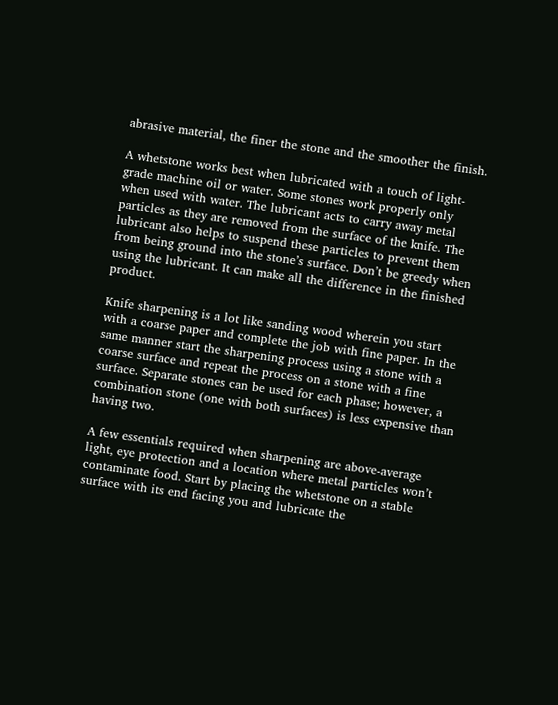abrasive material, the finer the stone and the smoother the finish.

A whetstone works best when lubricated with a touch of light-grade machine oil or water. Some stones work properly only when used with water. The lubricant acts to carry away metal particles as they are removed from the surface of the knife. The lubricant also helps to suspend these particles to prevent them from being ground into the stone’s surface. Don’t be greedy when using the lubricant. It can make all the difference in the finished product.

Knife sharpening is a lot like sanding wood wherein you start with a coarse paper and complete the job with fine paper. In the same manner start the sharpening process using a stone with a coarse surface and repeat the process on a stone with a fine surface. Separate stones can be used for each phase; however, a combination stone (one with both surfaces) is less expensive than having two.

A few essentials required when sharpening are above-average light, eye protection and a location where metal particles won’t contaminate food. Start by placing the whetstone on a stable surface with its end facing you and lubricate the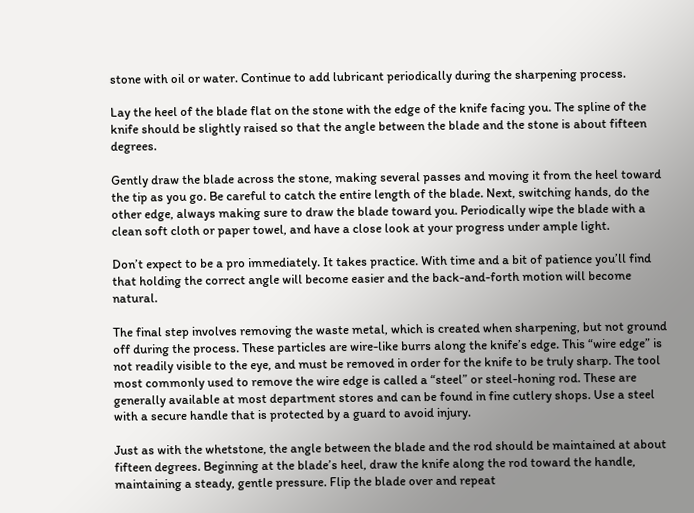stone with oil or water. Continue to add lubricant periodically during the sharpening process.

Lay the heel of the blade flat on the stone with the edge of the knife facing you. The spline of the knife should be slightly raised so that the angle between the blade and the stone is about fifteen degrees.

Gently draw the blade across the stone, making several passes and moving it from the heel toward the tip as you go. Be careful to catch the entire length of the blade. Next, switching hands, do the other edge, always making sure to draw the blade toward you. Periodically wipe the blade with a clean soft cloth or paper towel, and have a close look at your progress under ample light.

Don’t expect to be a pro immediately. It takes practice. With time and a bit of patience you’ll find that holding the correct angle will become easier and the back-and-forth motion will become natural.

The final step involves removing the waste metal, which is created when sharpening, but not ground off during the process. These particles are wire-like burrs along the knife’s edge. This “wire edge” is not readily visible to the eye, and must be removed in order for the knife to be truly sharp. The tool most commonly used to remove the wire edge is called a “steel” or steel-honing rod. These are generally available at most department stores and can be found in fine cutlery shops. Use a steel with a secure handle that is protected by a guard to avoid injury.

Just as with the whetstone, the angle between the blade and the rod should be maintained at about fifteen degrees. Beginning at the blade’s heel, draw the knife along the rod toward the handle, maintaining a steady, gentle pressure. Flip the blade over and repeat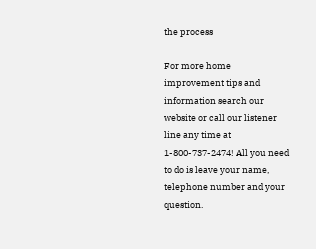the process

For more home improvement tips and information search our website or call our listener line any time at 1-800-737-2474! All you need to do is leave your name, telephone number and your question.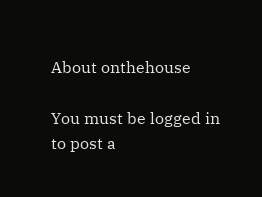About onthehouse

You must be logged in to post a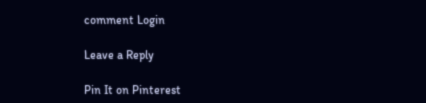comment Login

Leave a Reply

Pin It on Pinterest